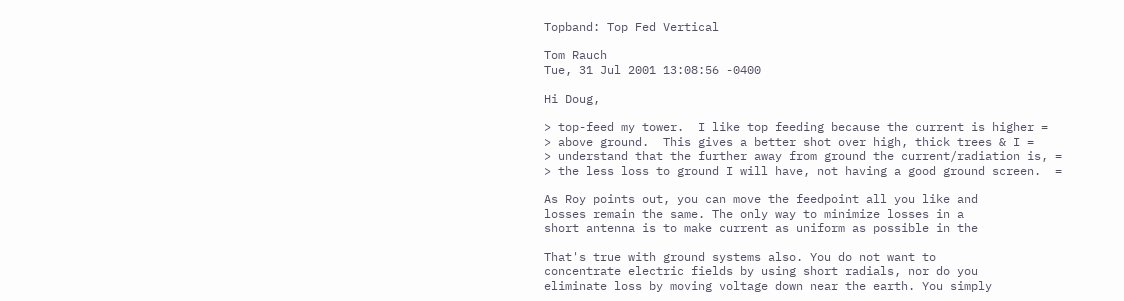Topband: Top Fed Vertical

Tom Rauch
Tue, 31 Jul 2001 13:08:56 -0400

Hi Doug,

> top-feed my tower.  I like top feeding because the current is higher =
> above ground.  This gives a better shot over high, thick trees & I =
> understand that the further away from ground the current/radiation is, =
> the less loss to ground I will have, not having a good ground screen.  =

As Roy points out, you can move the feedpoint all you like and
losses remain the same. The only way to minimize losses in a
short antenna is to make current as uniform as possible in the

That's true with ground systems also. You do not want to
concentrate electric fields by using short radials, nor do you
eliminate loss by moving voltage down near the earth. You simply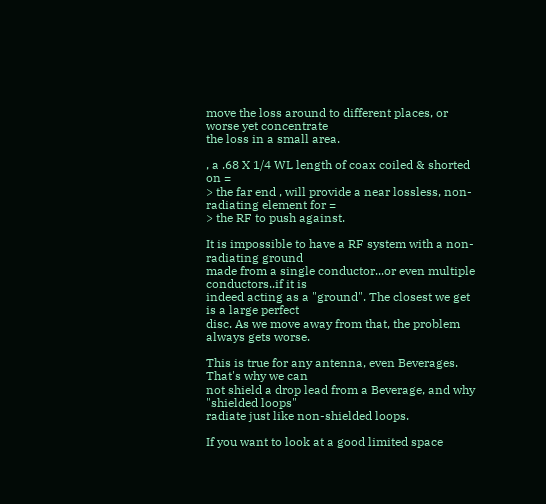move the loss around to different places, or worse yet concentrate
the loss in a small area.

, a .68 X 1/4 WL length of coax coiled & shorted on =
> the far end , will provide a near lossless, non-radiating element for =
> the RF to push against.

It is impossible to have a RF system with a non-radiating ground
made from a single conductor...or even multiple conductors..if it is
indeed acting as a "ground". The closest we get is a large perfect
disc. As we move away from that, the problem always gets worse.

This is true for any antenna, even Beverages. That's why we can
not shield a drop lead from a Beverage, and why "shielded loops"
radiate just like non-shielded loops.

If you want to look at a good limited space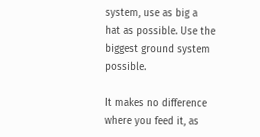system, use as big a
hat as possible. Use the biggest ground system possible.

It makes no difference where you feed it, as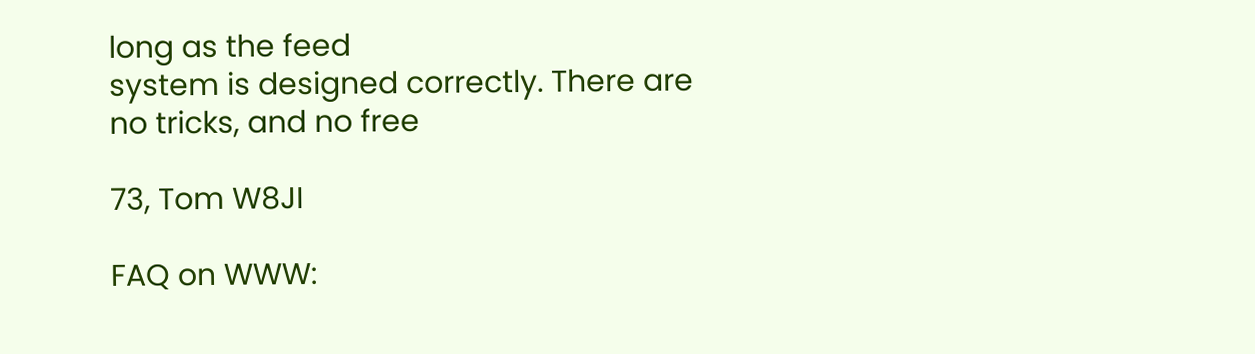long as the feed
system is designed correctly. There are no tricks, and no free

73, Tom W8JI

FAQ on WWW: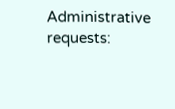Administrative requests: